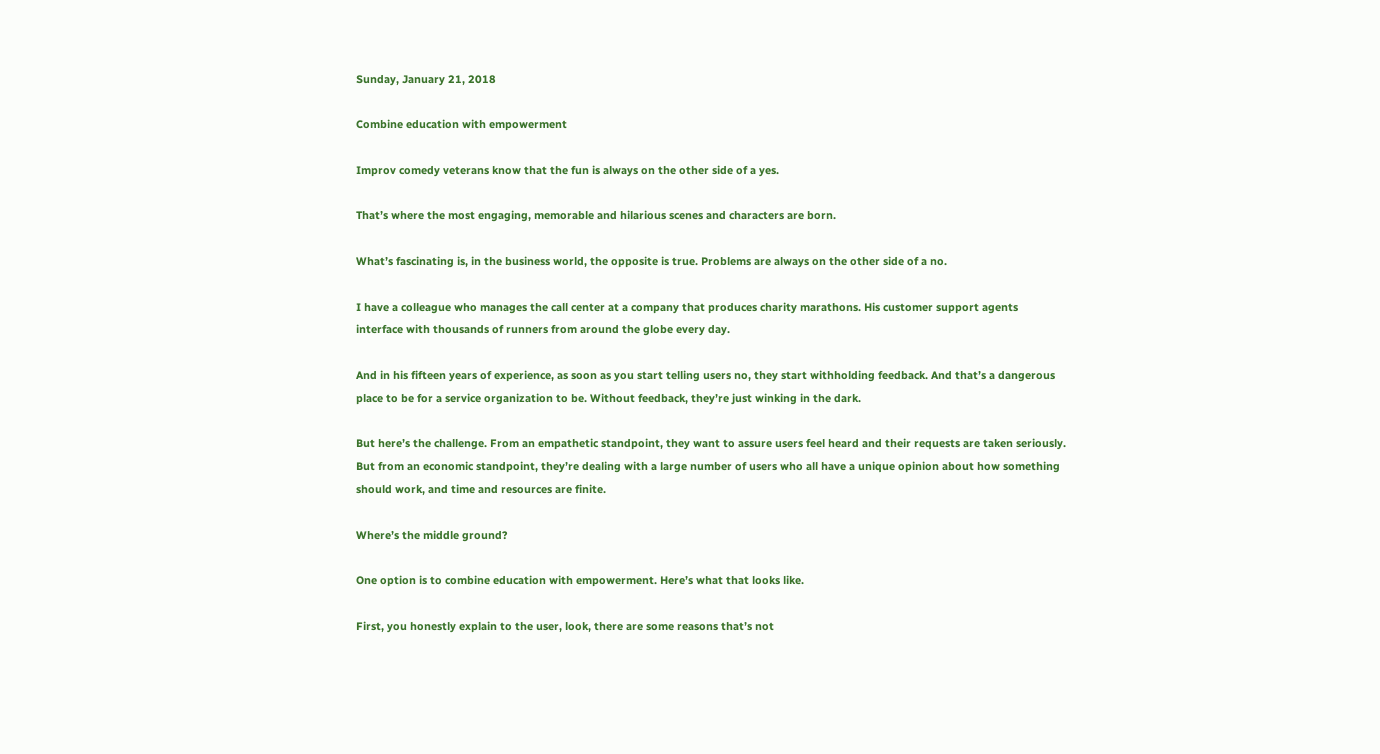Sunday, January 21, 2018

Combine education with empowerment

Improv comedy veterans know that the fun is always on the other side of a yes.

That’s where the most engaging, memorable and hilarious scenes and characters are born.

What’s fascinating is, in the business world, the opposite is true. Problems are always on the other side of a no.

I have a colleague who manages the call center at a company that produces charity marathons. His customer support agents interface with thousands of runners from around the globe every day.

And in his fifteen years of experience, as soon as you start telling users no, they start withholding feedback. And that’s a dangerous place to be for a service organization to be. Without feedback, they’re just winking in the dark.

But here’s the challenge. From an empathetic standpoint, they want to assure users feel heard and their requests are taken seriously. But from an economic standpoint, they’re dealing with a large number of users who all have a unique opinion about how something should work, and time and resources are finite.

Where’s the middle ground?

One option is to combine education with empowerment. Here’s what that looks like.

First, you honestly explain to the user, look, there are some reasons that’s not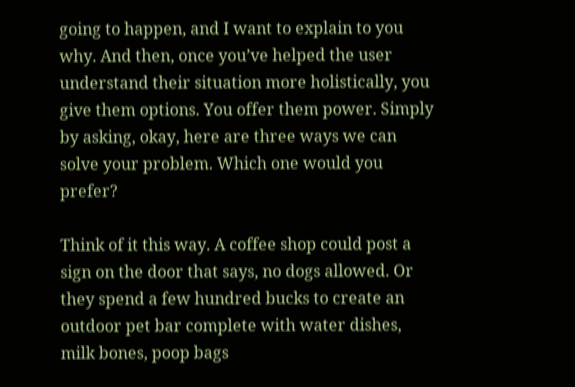going to happen, and I want to explain to you why. And then, once you’ve helped the user understand their situation more holistically, you give them options. You offer them power. Simply by asking, okay, here are three ways we can solve your problem. Which one would you prefer?

Think of it this way. A coffee shop could post a sign on the door that says, no dogs allowed. Or they spend a few hundred bucks to create an outdoor pet bar complete with water dishes, milk bones, poop bags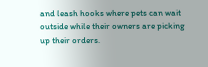and leash hooks where pets can wait outside while their owners are picking up their orders.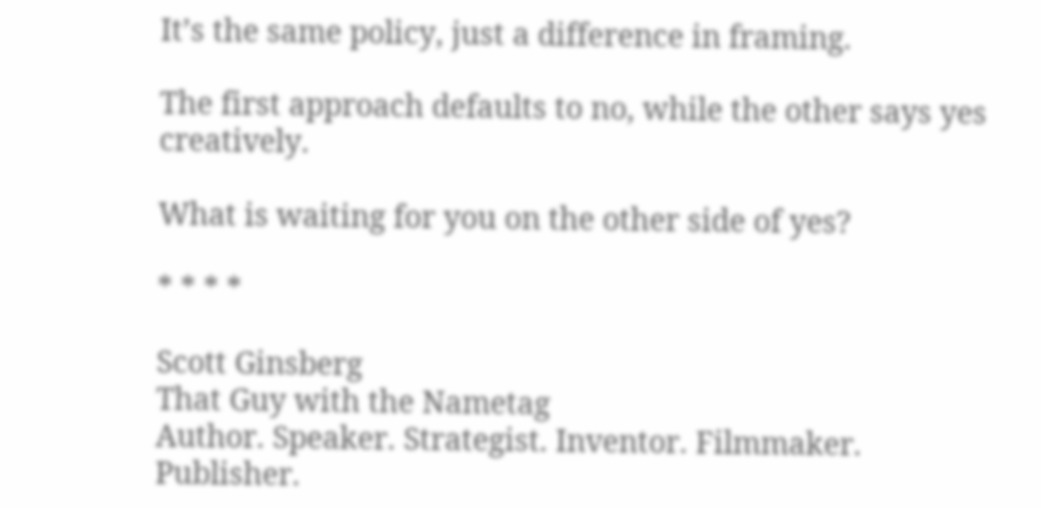It’s the same policy, just a difference in framing.

The first approach defaults to no, while the other says yes creatively.

What is waiting for you on the other side of yes?

* * * *

Scott Ginsberg
That Guy with the Nametag
Author. Speaker. Strategist. Inventor. Filmmaker. Publisher.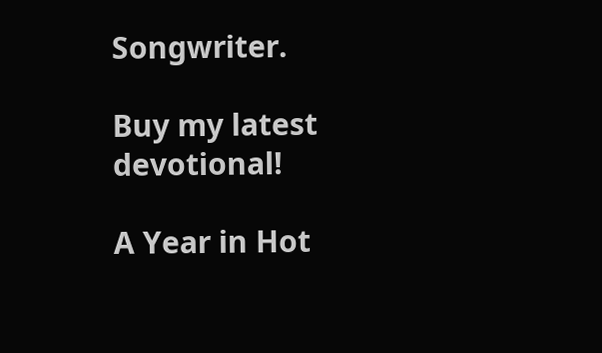Songwriter.

Buy my latest devotional!

A Year in Hot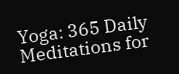Yoga: 365 Daily Meditations for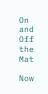On and Off the Mat

Now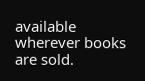available wherever books are sold.